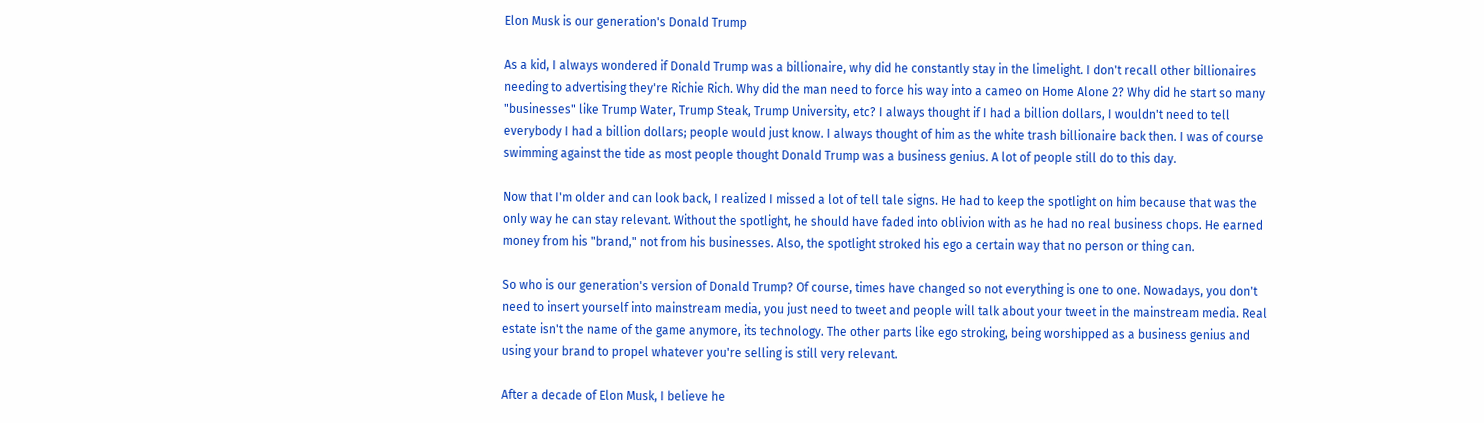Elon Musk is our generation's Donald Trump

As a kid, I always wondered if Donald Trump was a billionaire, why did he constantly stay in the limelight. I don't recall other billionaires needing to advertising they're Richie Rich. Why did the man need to force his way into a cameo on Home Alone 2? Why did he start so many "businesses" like Trump Water, Trump Steak, Trump University, etc? I always thought if I had a billion dollars, I wouldn't need to tell everybody I had a billion dollars; people would just know. I always thought of him as the white trash billionaire back then. I was of course swimming against the tide as most people thought Donald Trump was a business genius. A lot of people still do to this day.

Now that I'm older and can look back, I realized I missed a lot of tell tale signs. He had to keep the spotlight on him because that was the only way he can stay relevant. Without the spotlight, he should have faded into oblivion with as he had no real business chops. He earned money from his "brand," not from his businesses. Also, the spotlight stroked his ego a certain way that no person or thing can.

So who is our generation's version of Donald Trump? Of course, times have changed so not everything is one to one. Nowadays, you don't need to insert yourself into mainstream media, you just need to tweet and people will talk about your tweet in the mainstream media. Real estate isn't the name of the game anymore, its technology. The other parts like ego stroking, being worshipped as a business genius and using your brand to propel whatever you're selling is still very relevant.

After a decade of Elon Musk, I believe he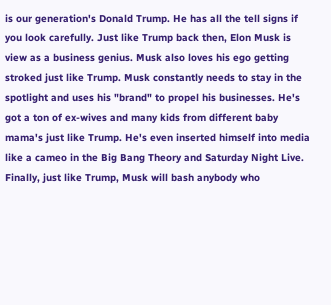is our generation's Donald Trump. He has all the tell signs if you look carefully. Just like Trump back then, Elon Musk is view as a business genius. Musk also loves his ego getting stroked just like Trump. Musk constantly needs to stay in the spotlight and uses his "brand" to propel his businesses. He's got a ton of ex-wives and many kids from different baby mama's just like Trump. He's even inserted himself into media like a cameo in the Big Bang Theory and Saturday Night Live. Finally, just like Trump, Musk will bash anybody who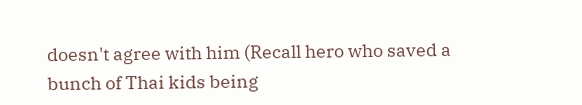doesn't agree with him (Recall hero who saved a bunch of Thai kids being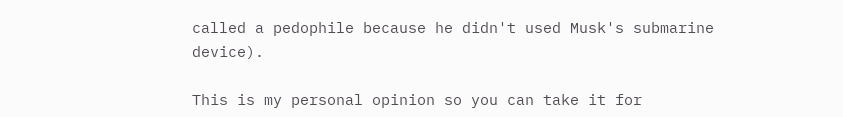called a pedophile because he didn't used Musk's submarine device).

This is my personal opinion so you can take it for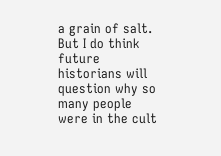a grain of salt. But I do think future historians will question why so many people were in the cult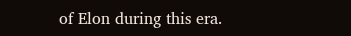of Elon during this era.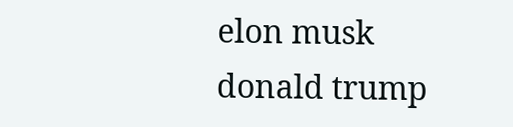elon musk  donald trump